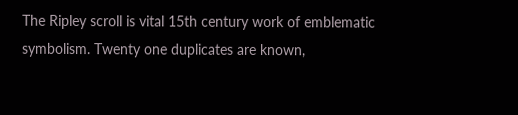The Ripley scroll is vital 15th century work of emblematic symbolism. Twenty one duplicates are known,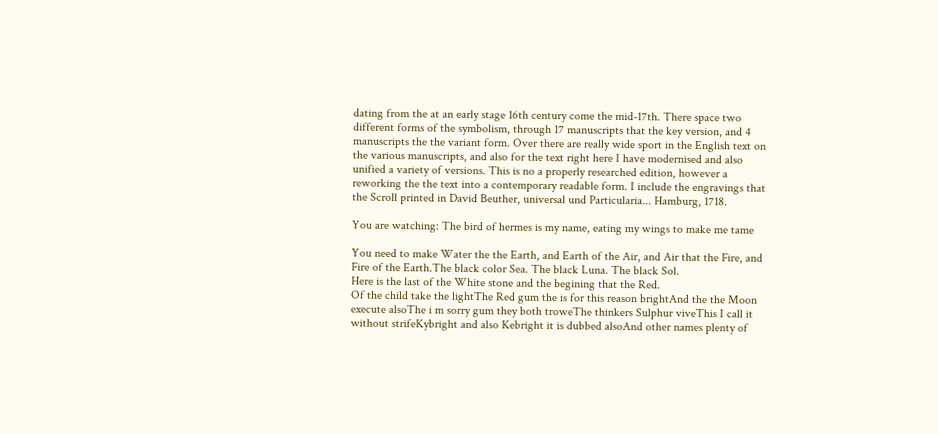dating from the at an early stage 16th century come the mid-17th. There space two different forms of the symbolism, through 17 manuscripts that the key version, and 4 manuscripts the the variant form. Over there are really wide sport in the English text on the various manuscripts, and also for the text right here I have modernised and also unified a variety of versions. This is no a properly researched edition, however a reworking the the text into a contemporary readable form. I include the engravings that the Scroll printed in David Beuther, universal und Particularia... Hamburg, 1718.

You are watching: The bird of hermes is my name, eating my wings to make me tame

You need to make Water the the Earth, and Earth of the Air, and Air that the Fire, and Fire of the Earth.The black color Sea. The black Luna. The black Sol.
Here is the last of the White stone and the begining that the Red.
Of the child take the lightThe Red gum the is for this reason brightAnd the the Moon execute alsoThe i m sorry gum they both troweThe thinkers Sulphur viveThis I call it without strifeKybright and also Kebright it is dubbed alsoAnd other names plenty of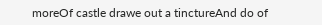moreOf castle drawe out a tinctureAnd do of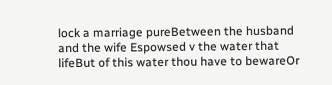lock a marriage pureBetween the husband and the wife Espowsed v the water that lifeBut of this water thou have to bewareOr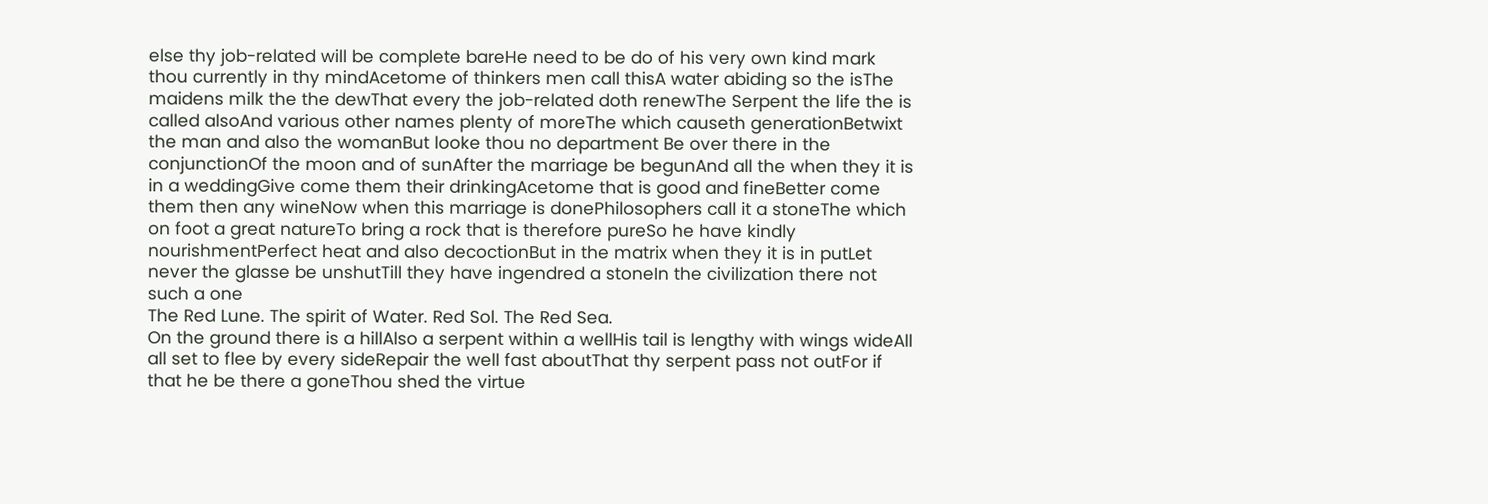else thy job-related will be complete bareHe need to be do of his very own kind mark thou currently in thy mindAcetome of thinkers men call thisA water abiding so the isThe maidens milk the the dewThat every the job-related doth renewThe Serpent the life the is called alsoAnd various other names plenty of moreThe which causeth generationBetwixt the man and also the womanBut looke thou no department Be over there in the conjunctionOf the moon and of sunAfter the marriage be begunAnd all the when they it is in a weddingGive come them their drinkingAcetome that is good and fineBetter come them then any wineNow when this marriage is donePhilosophers call it a stoneThe which on foot a great natureTo bring a rock that is therefore pureSo he have kindly nourishmentPerfect heat and also decoctionBut in the matrix when they it is in putLet never the glasse be unshutTill they have ingendred a stoneIn the civilization there not such a one
The Red Lune. The spirit of Water. Red Sol. The Red Sea.
On the ground there is a hillAlso a serpent within a wellHis tail is lengthy with wings wideAll all set to flee by every sideRepair the well fast aboutThat thy serpent pass not outFor if that he be there a goneThou shed the virtue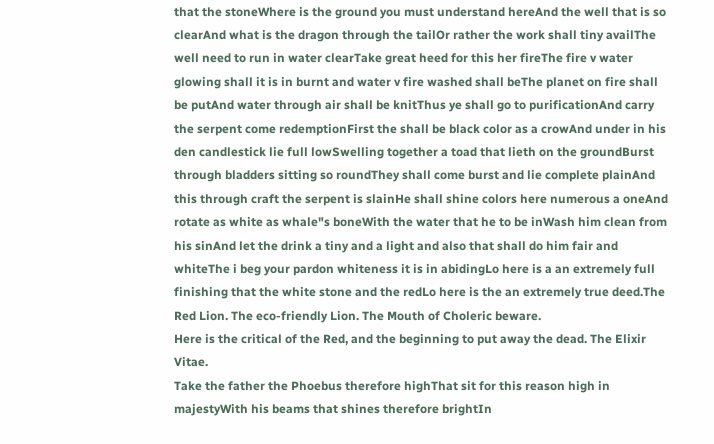that the stoneWhere is the ground you must understand hereAnd the well that is so clearAnd what is the dragon through the tailOr rather the work shall tiny availThe well need to run in water clearTake great heed for this her fireThe fire v water glowing shall it is in burnt and water v fire washed shall beThe planet on fire shall be putAnd water through air shall be knitThus ye shall go to purificationAnd carry the serpent come redemptionFirst the shall be black color as a crowAnd under in his den candlestick lie full lowSwelling together a toad that lieth on the groundBurst through bladders sitting so roundThey shall come burst and lie complete plainAnd this through craft the serpent is slainHe shall shine colors here numerous a oneAnd rotate as white as whale"s boneWith the water that he to be inWash him clean from his sinAnd let the drink a tiny and a light and also that shall do him fair and whiteThe i beg your pardon whiteness it is in abidingLo here is a an extremely full finishing that the white stone and the redLo here is the an extremely true deed.The Red Lion. The eco-friendly Lion. The Mouth of Choleric beware.
Here is the critical of the Red, and the beginning to put away the dead. The Elixir Vitae.
Take the father the Phoebus therefore highThat sit for this reason high in majestyWith his beams that shines therefore brightIn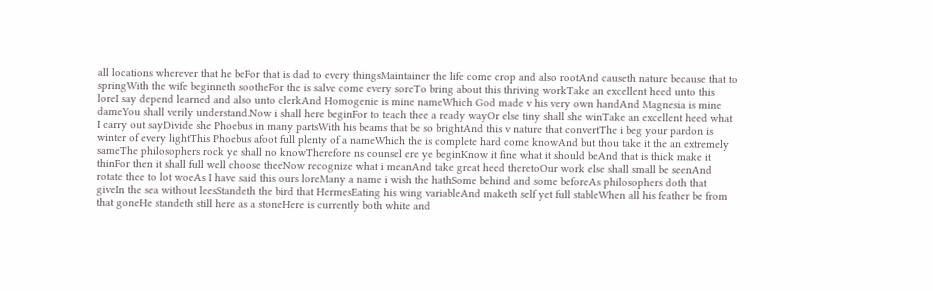all locations wherever that he beFor that is dad to every thingsMaintainer the life come crop and also rootAnd causeth nature because that to springWith the wife beginneth sootheFor the is salve come every soreTo bring about this thriving workTake an excellent heed unto this loreI say depend learned and also unto clerkAnd Homogenie is mine nameWhich God made v his very own handAnd Magnesia is mine dameYou shall verily understand.Now i shall here beginFor to teach thee a ready wayOr else tiny shall she winTake an excellent heed what I carry out sayDivide she Phoebus in many partsWith his beams that be so brightAnd this v nature that convertThe i beg your pardon is winter of every lightThis Phoebus afoot full plenty of a nameWhich the is complete hard come knowAnd but thou take it the an extremely sameThe philosophers rock ye shall no knowTherefore ns counsel ere ye beginKnow it fine what it should beAnd that is thick make it thinFor then it shall full well choose theeNow recognize what i meanAnd take great heed theretoOur work else shall small be seenAnd rotate thee to lot woeAs I have said this ours loreMany a name i wish the hathSome behind and some beforeAs philosophers doth that giveIn the sea without leesStandeth the bird that HermesEating his wing variableAnd maketh self yet full stableWhen all his feather be from that goneHe standeth still here as a stoneHere is currently both white and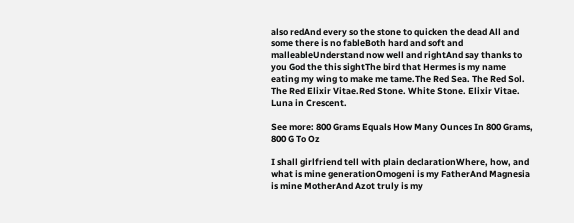also redAnd every so the stone to quicken the dead All and some there is no fableBoth hard and soft and malleableUnderstand now well and rightAnd say thanks to you God the this sightThe bird that Hermes is my name eating my wing to make me tame.The Red Sea. The Red Sol. The Red Elixir Vitae.Red Stone. White Stone. Elixir Vitae. Luna in Crescent.

See more: 800 Grams Equals How Many Ounces In 800 Grams, 800 G To Oz

I shall girlfriend tell with plain declarationWhere, how, and what is mine generationOmogeni is my FatherAnd Magnesia is mine MotherAnd Azot truly is my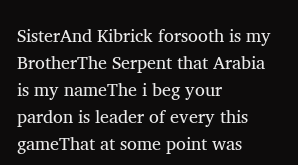SisterAnd Kibrick forsooth is my BrotherThe Serpent that Arabia is my nameThe i beg your pardon is leader of every this gameThat at some point was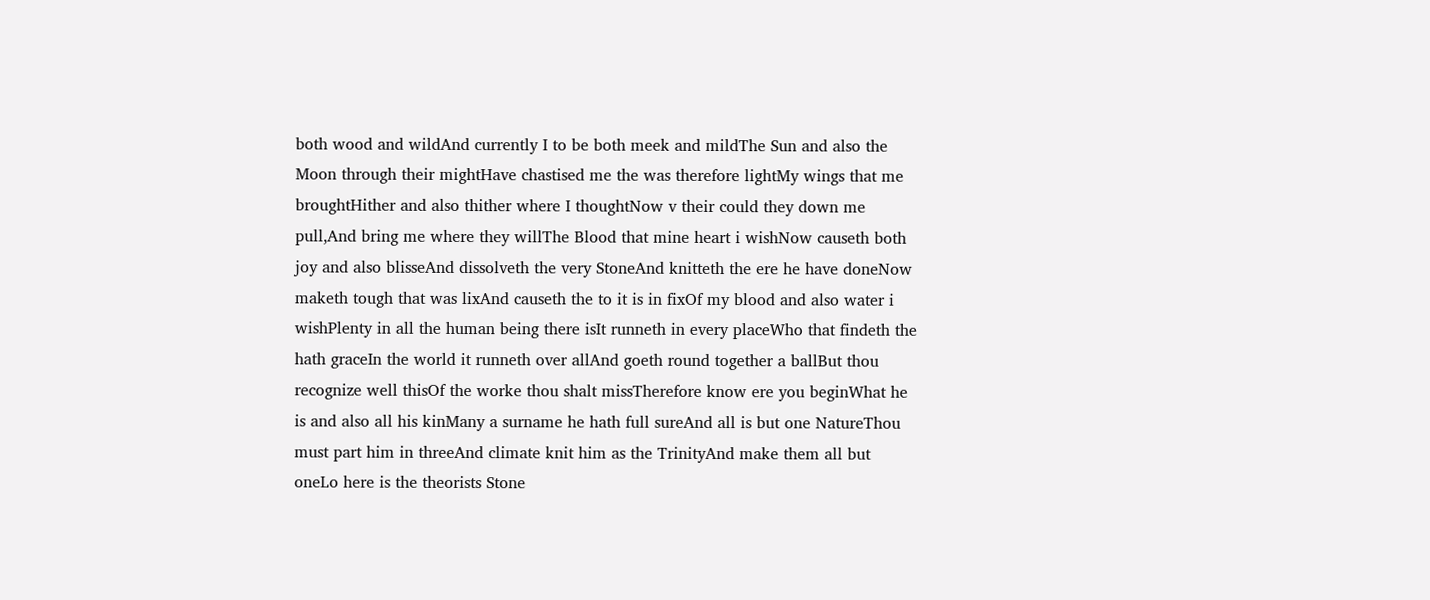both wood and wildAnd currently I to be both meek and mildThe Sun and also the Moon through their mightHave chastised me the was therefore lightMy wings that me broughtHither and also thither where I thoughtNow v their could they down me pull,And bring me where they willThe Blood that mine heart i wishNow causeth both joy and also blisseAnd dissolveth the very StoneAnd knitteth the ere he have doneNow maketh tough that was lixAnd causeth the to it is in fixOf my blood and also water i wishPlenty in all the human being there isIt runneth in every placeWho that findeth the hath graceIn the world it runneth over allAnd goeth round together a ballBut thou recognize well thisOf the worke thou shalt missTherefore know ere you beginWhat he is and also all his kinMany a surname he hath full sureAnd all is but one NatureThou must part him in threeAnd climate knit him as the TrinityAnd make them all but oneLo here is the theorists Stone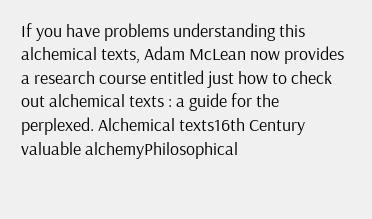If you have problems understanding this alchemical texts, Adam McLean now provides a research course entitled just how to check out alchemical texts : a guide for the perplexed. Alchemical texts16th Century valuable alchemyPhilosophical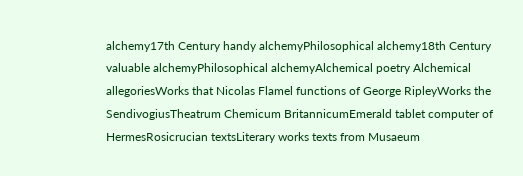alchemy17th Century handy alchemyPhilosophical alchemy18th Century valuable alchemyPhilosophical alchemyAlchemical poetry Alchemical allegoriesWorks that Nicolas Flamel functions of George RipleyWorks the SendivogiusTheatrum Chemicum BritannicumEmerald tablet computer of HermesRosicrucian textsLiterary works texts from Musaeum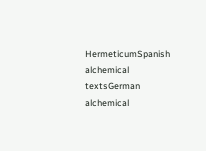HermeticumSpanish alchemical textsGerman alchemical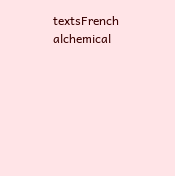textsFrench alchemical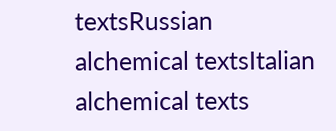textsRussian alchemical textsItalian alchemical texts